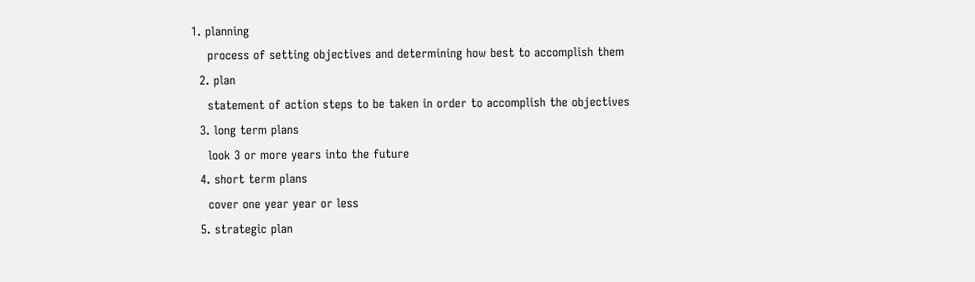1. planning
    process of setting objectives and determining how best to accomplish them
  2. plan
    statement of action steps to be taken in order to accomplish the objectives
  3. long term plans
    look 3 or more years into the future
  4. short term plans
    cover one year year or less
  5. strategic plan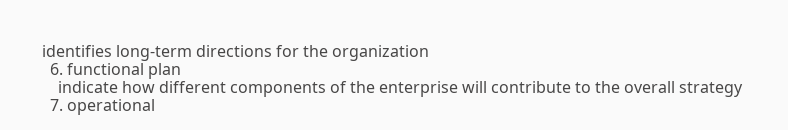identifies long-term directions for the organization
  6. functional plan
    indicate how different components of the enterprise will contribute to the overall strategy
  7. operational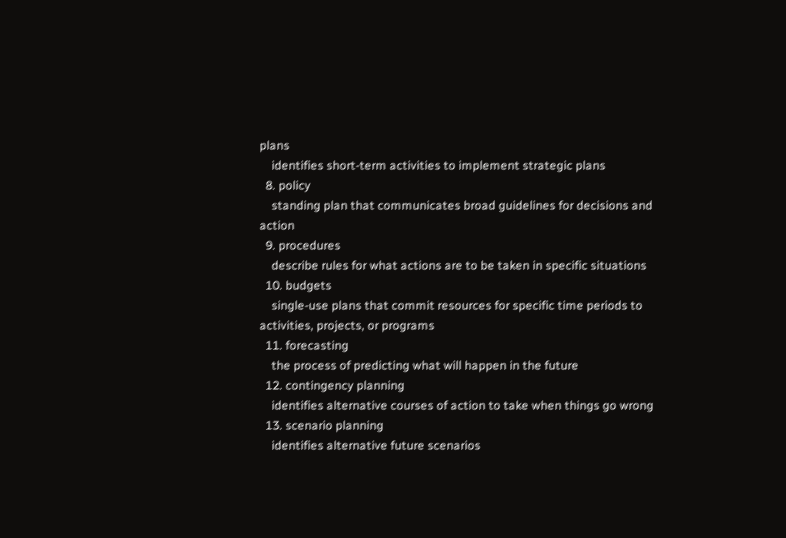plans
    identifies short-term activities to implement strategic plans
  8. policy
    standing plan that communicates broad guidelines for decisions and action
  9. procedures
    describe rules for what actions are to be taken in specific situations
  10. budgets
    single-use plans that commit resources for specific time periods to activities, projects, or programs
  11. forecasting
    the process of predicting what will happen in the future
  12. contingency planning
    identifies alternative courses of action to take when things go wrong
  13. scenario planning
    identifies alternative future scenarios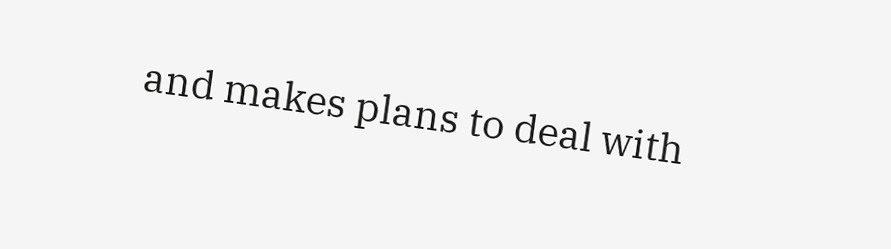and makes plans to deal with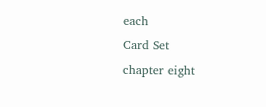each
Card Set
chapter eight